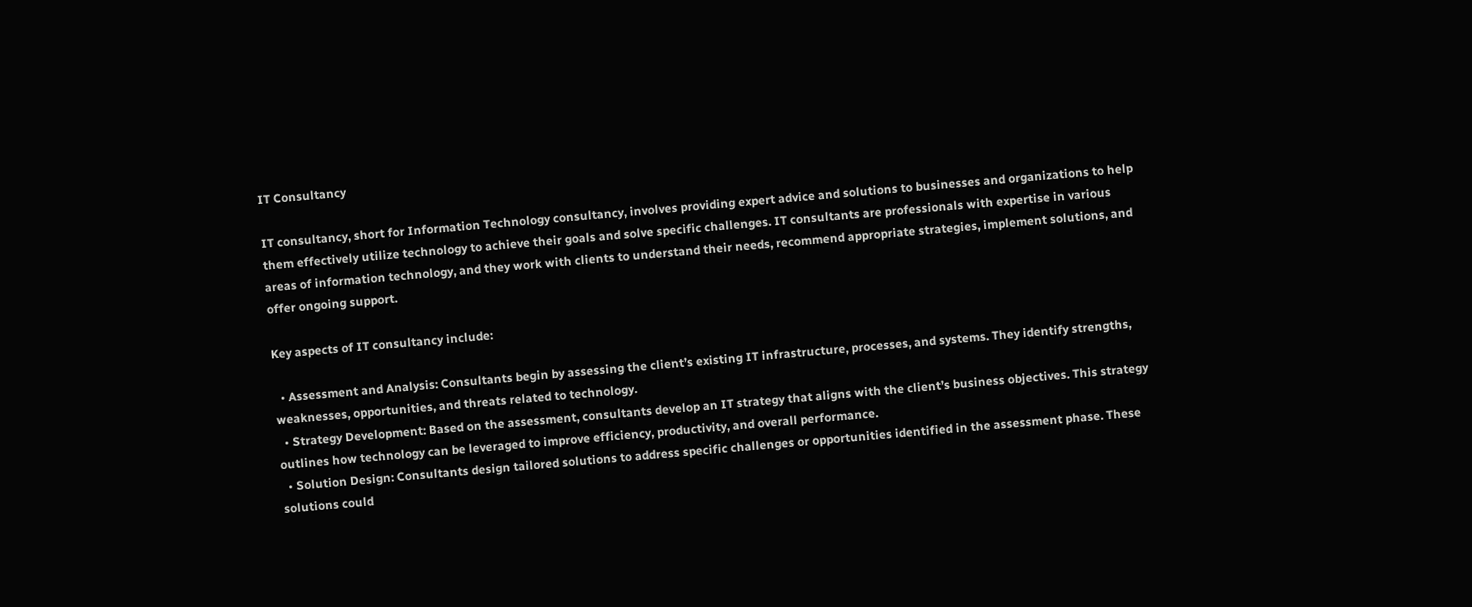IT Consultancy

IT consultancy, short for Information Technology consultancy, involves providing expert advice and solutions to businesses and organizations to help them effectively utilize technology to achieve their goals and solve specific challenges. IT consultants are professionals with expertise in various areas of information technology, and they work with clients to understand their needs, recommend appropriate strategies, implement solutions, and offer ongoing support.

Key aspects of IT consultancy include:

  • Assessment and Analysis: Consultants begin by assessing the client’s existing IT infrastructure, processes, and systems. They identify strengths, weaknesses, opportunities, and threats related to technology.
  • Strategy Development: Based on the assessment, consultants develop an IT strategy that aligns with the client’s business objectives. This strategy outlines how technology can be leveraged to improve efficiency, productivity, and overall performance.
  • Solution Design: Consultants design tailored solutions to address specific challenges or opportunities identified in the assessment phase. These solutions could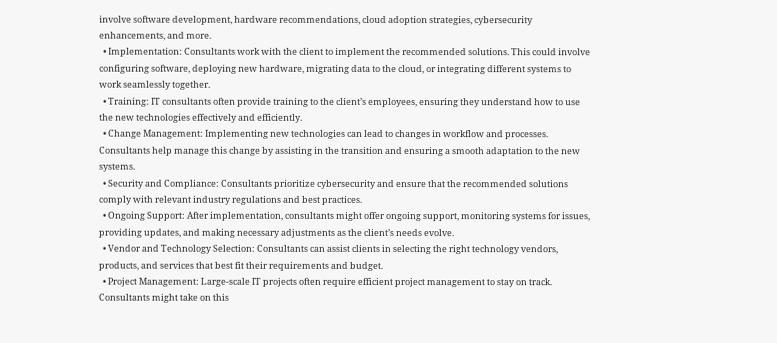involve software development, hardware recommendations, cloud adoption strategies, cybersecurity enhancements, and more.
  • Implementation: Consultants work with the client to implement the recommended solutions. This could involve configuring software, deploying new hardware, migrating data to the cloud, or integrating different systems to work seamlessly together.
  • Training: IT consultants often provide training to the client’s employees, ensuring they understand how to use the new technologies effectively and efficiently.
  • Change Management: Implementing new technologies can lead to changes in workflow and processes. Consultants help manage this change by assisting in the transition and ensuring a smooth adaptation to the new systems.
  • Security and Compliance: Consultants prioritize cybersecurity and ensure that the recommended solutions comply with relevant industry regulations and best practices.
  • Ongoing Support: After implementation, consultants might offer ongoing support, monitoring systems for issues, providing updates, and making necessary adjustments as the client’s needs evolve.
  • Vendor and Technology Selection: Consultants can assist clients in selecting the right technology vendors, products, and services that best fit their requirements and budget.
  • Project Management: Large-scale IT projects often require efficient project management to stay on track. Consultants might take on this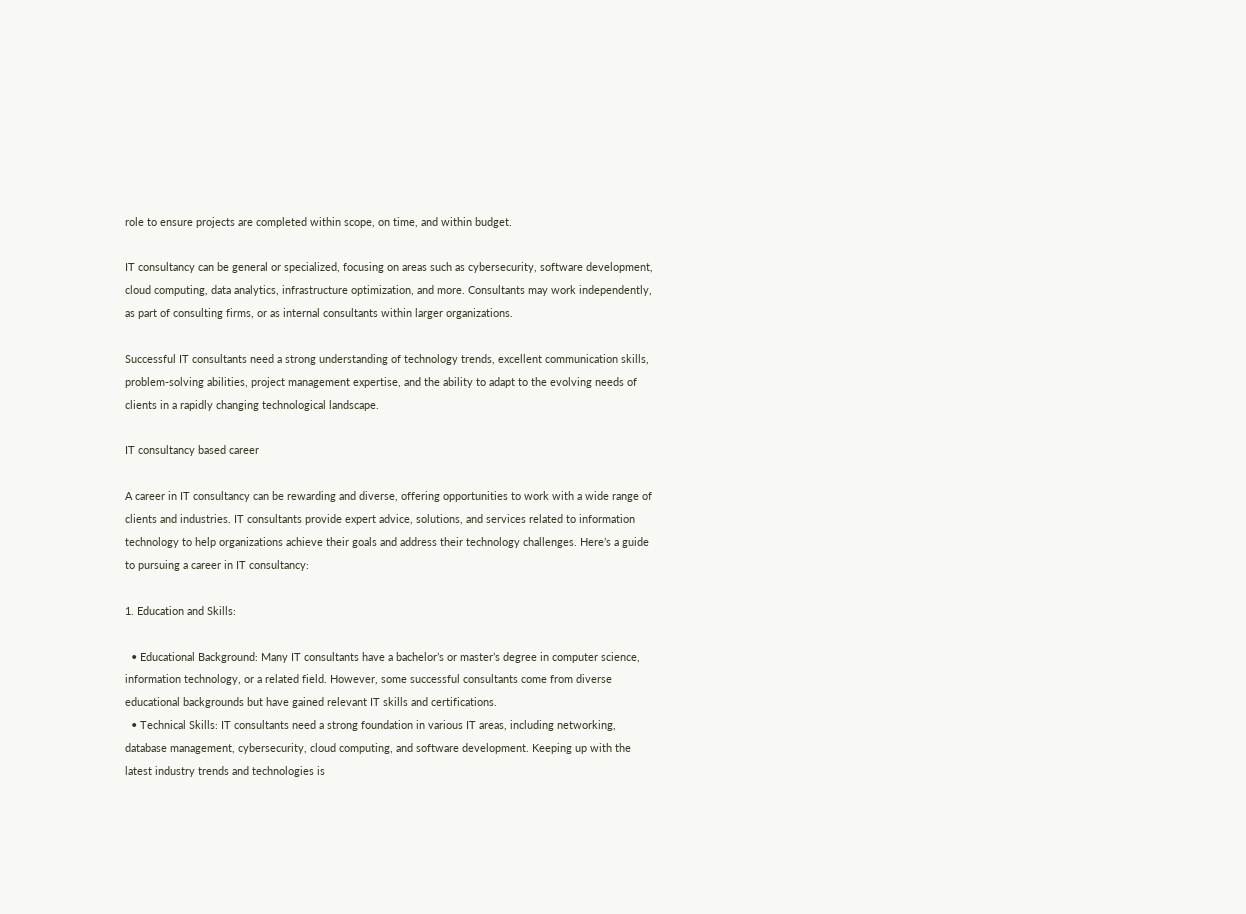role to ensure projects are completed within scope, on time, and within budget.

IT consultancy can be general or specialized, focusing on areas such as cybersecurity, software development, cloud computing, data analytics, infrastructure optimization, and more. Consultants may work independently, as part of consulting firms, or as internal consultants within larger organizations.

Successful IT consultants need a strong understanding of technology trends, excellent communication skills, problem-solving abilities, project management expertise, and the ability to adapt to the evolving needs of clients in a rapidly changing technological landscape.

IT consultancy based career

A career in IT consultancy can be rewarding and diverse, offering opportunities to work with a wide range of clients and industries. IT consultants provide expert advice, solutions, and services related to information technology to help organizations achieve their goals and address their technology challenges. Here’s a guide to pursuing a career in IT consultancy:

1. Education and Skills:

  • Educational Background: Many IT consultants have a bachelor’s or master’s degree in computer science, information technology, or a related field. However, some successful consultants come from diverse educational backgrounds but have gained relevant IT skills and certifications.
  • Technical Skills: IT consultants need a strong foundation in various IT areas, including networking, database management, cybersecurity, cloud computing, and software development. Keeping up with the latest industry trends and technologies is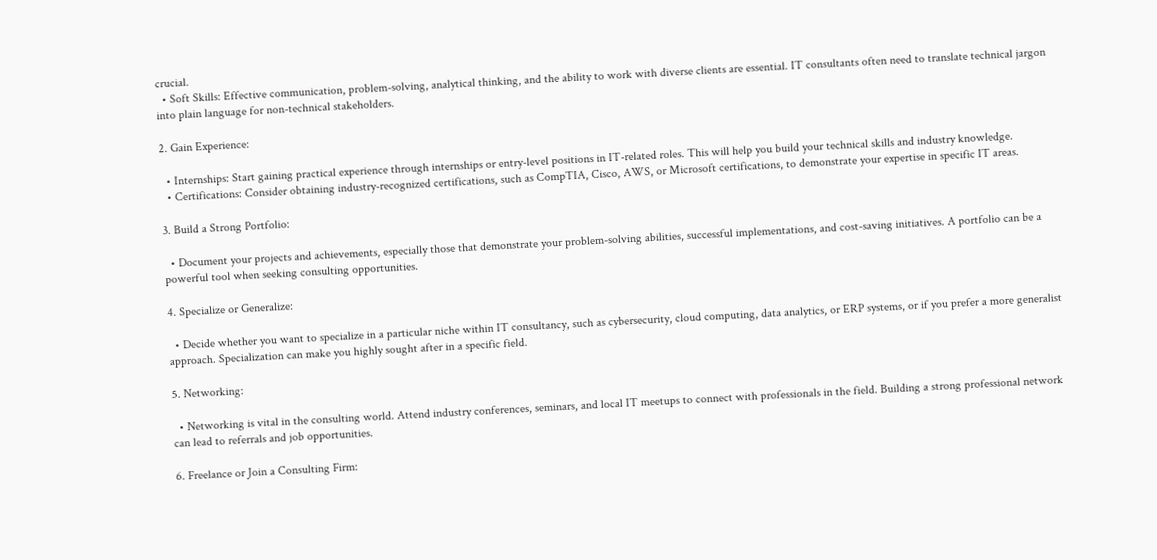crucial.
  • Soft Skills: Effective communication, problem-solving, analytical thinking, and the ability to work with diverse clients are essential. IT consultants often need to translate technical jargon into plain language for non-technical stakeholders.

2. Gain Experience:

  • Internships: Start gaining practical experience through internships or entry-level positions in IT-related roles. This will help you build your technical skills and industry knowledge.
  • Certifications: Consider obtaining industry-recognized certifications, such as CompTIA, Cisco, AWS, or Microsoft certifications, to demonstrate your expertise in specific IT areas.

3. Build a Strong Portfolio:

  • Document your projects and achievements, especially those that demonstrate your problem-solving abilities, successful implementations, and cost-saving initiatives. A portfolio can be a powerful tool when seeking consulting opportunities.

4. Specialize or Generalize:

  • Decide whether you want to specialize in a particular niche within IT consultancy, such as cybersecurity, cloud computing, data analytics, or ERP systems, or if you prefer a more generalist approach. Specialization can make you highly sought after in a specific field.

5. Networking:

  • Networking is vital in the consulting world. Attend industry conferences, seminars, and local IT meetups to connect with professionals in the field. Building a strong professional network can lead to referrals and job opportunities.

6. Freelance or Join a Consulting Firm: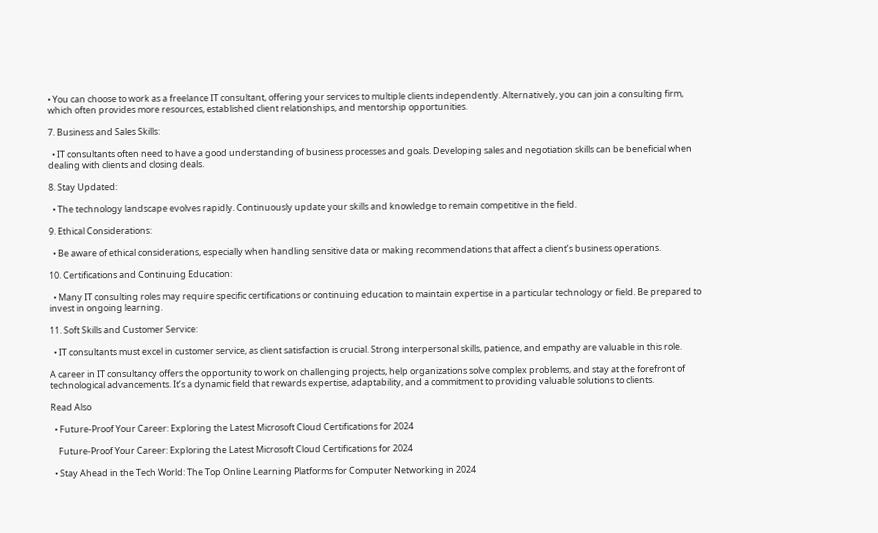• You can choose to work as a freelance IT consultant, offering your services to multiple clients independently. Alternatively, you can join a consulting firm, which often provides more resources, established client relationships, and mentorship opportunities.

7. Business and Sales Skills:

  • IT consultants often need to have a good understanding of business processes and goals. Developing sales and negotiation skills can be beneficial when dealing with clients and closing deals.

8. Stay Updated:

  • The technology landscape evolves rapidly. Continuously update your skills and knowledge to remain competitive in the field.

9. Ethical Considerations:

  • Be aware of ethical considerations, especially when handling sensitive data or making recommendations that affect a client’s business operations.

10. Certifications and Continuing Education:

  • Many IT consulting roles may require specific certifications or continuing education to maintain expertise in a particular technology or field. Be prepared to invest in ongoing learning.

11. Soft Skills and Customer Service:

  • IT consultants must excel in customer service, as client satisfaction is crucial. Strong interpersonal skills, patience, and empathy are valuable in this role.

A career in IT consultancy offers the opportunity to work on challenging projects, help organizations solve complex problems, and stay at the forefront of technological advancements. It’s a dynamic field that rewards expertise, adaptability, and a commitment to providing valuable solutions to clients.

Read Also

  • Future-Proof Your Career: Exploring the Latest Microsoft Cloud Certifications for 2024

    Future-Proof Your Career: Exploring the Latest Microsoft Cloud Certifications for 2024

  • Stay Ahead in the Tech World: The Top Online Learning Platforms for Computer Networking in 2024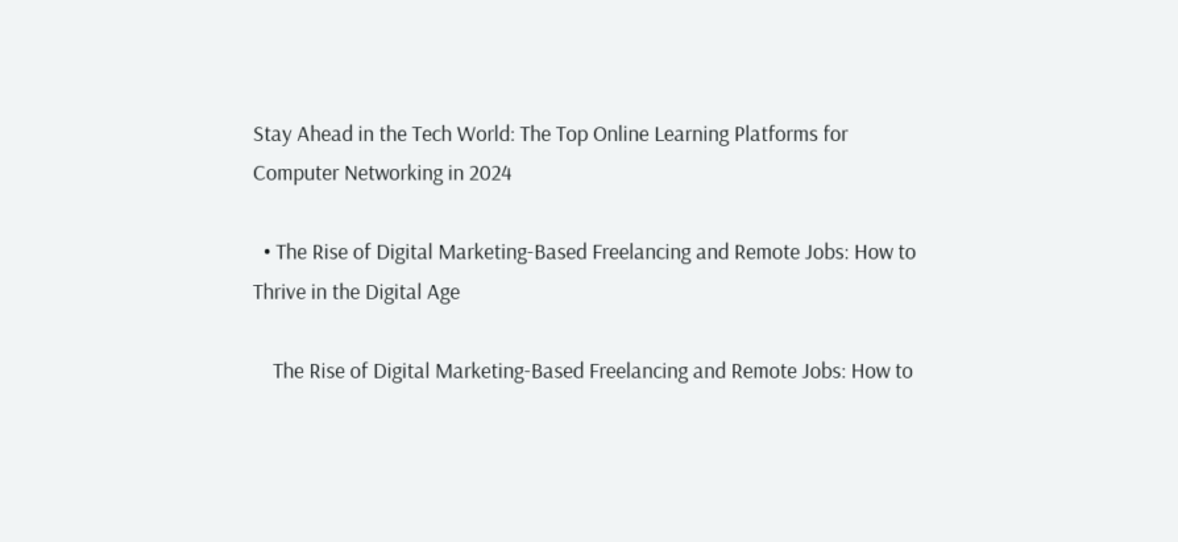Stay Ahead in the Tech World: The Top Online Learning Platforms for Computer Networking in 2024

  • The Rise of Digital Marketing-Based Freelancing and Remote Jobs: How to Thrive in the Digital Age

    The Rise of Digital Marketing-Based Freelancing and Remote Jobs: How to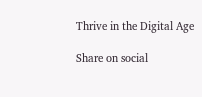Thrive in the Digital Age

Share on social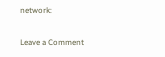network:

Leave a Comment